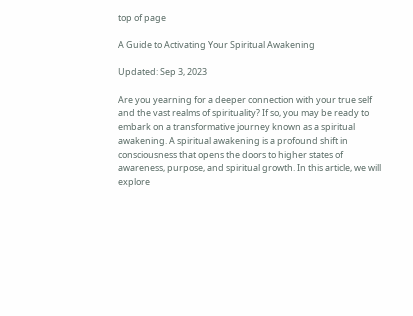top of page

A Guide to Activating Your Spiritual Awakening

Updated: Sep 3, 2023

Are you yearning for a deeper connection with your true self and the vast realms of spirituality? If so, you may be ready to embark on a transformative journey known as a spiritual awakening. A spiritual awakening is a profound shift in consciousness that opens the doors to higher states of awareness, purpose, and spiritual growth. In this article, we will explore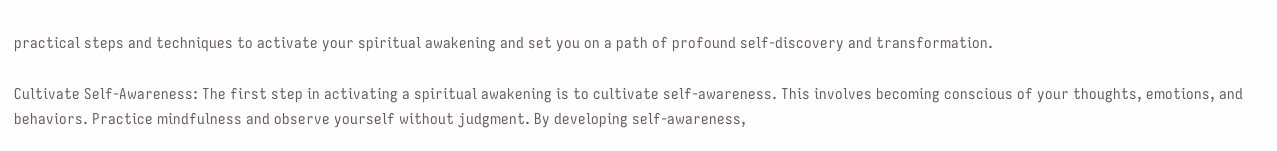practical steps and techniques to activate your spiritual awakening and set you on a path of profound self-discovery and transformation.

Cultivate Self-Awareness: The first step in activating a spiritual awakening is to cultivate self-awareness. This involves becoming conscious of your thoughts, emotions, and behaviors. Practice mindfulness and observe yourself without judgment. By developing self-awareness,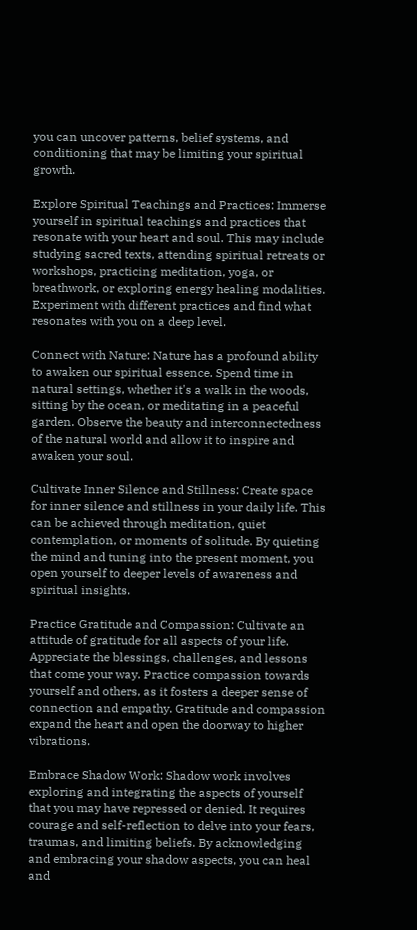you can uncover patterns, belief systems, and conditioning that may be limiting your spiritual growth.

Explore Spiritual Teachings and Practices: Immerse yourself in spiritual teachings and practices that resonate with your heart and soul. This may include studying sacred texts, attending spiritual retreats or workshops, practicing meditation, yoga, or breathwork, or exploring energy healing modalities. Experiment with different practices and find what resonates with you on a deep level.

Connect with Nature: Nature has a profound ability to awaken our spiritual essence. Spend time in natural settings, whether it's a walk in the woods, sitting by the ocean, or meditating in a peaceful garden. Observe the beauty and interconnectedness of the natural world and allow it to inspire and awaken your soul.

Cultivate Inner Silence and Stillness: Create space for inner silence and stillness in your daily life. This can be achieved through meditation, quiet contemplation, or moments of solitude. By quieting the mind and tuning into the present moment, you open yourself to deeper levels of awareness and spiritual insights.

Practice Gratitude and Compassion: Cultivate an attitude of gratitude for all aspects of your life. Appreciate the blessings, challenges, and lessons that come your way. Practice compassion towards yourself and others, as it fosters a deeper sense of connection and empathy. Gratitude and compassion expand the heart and open the doorway to higher vibrations.

Embrace Shadow Work: Shadow work involves exploring and integrating the aspects of yourself that you may have repressed or denied. It requires courage and self-reflection to delve into your fears, traumas, and limiting beliefs. By acknowledging and embracing your shadow aspects, you can heal and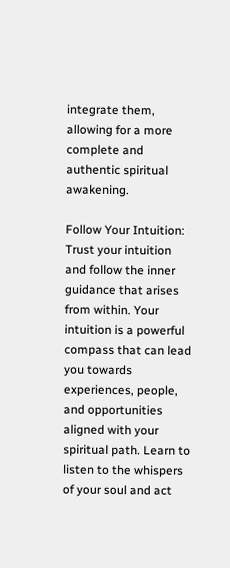integrate them, allowing for a more complete and authentic spiritual awakening.

Follow Your Intuition: Trust your intuition and follow the inner guidance that arises from within. Your intuition is a powerful compass that can lead you towards experiences, people, and opportunities aligned with your spiritual path. Learn to listen to the whispers of your soul and act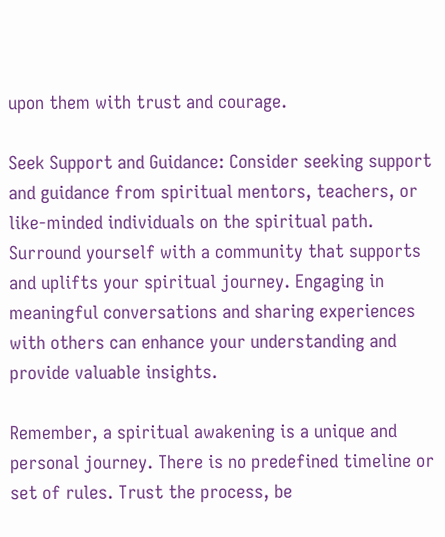upon them with trust and courage.

Seek Support and Guidance: Consider seeking support and guidance from spiritual mentors, teachers, or like-minded individuals on the spiritual path. Surround yourself with a community that supports and uplifts your spiritual journey. Engaging in meaningful conversations and sharing experiences with others can enhance your understanding and provide valuable insights.

Remember, a spiritual awakening is a unique and personal journey. There is no predefined timeline or set of rules. Trust the process, be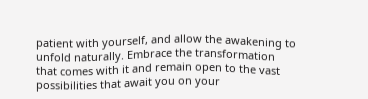patient with yourself, and allow the awakening to unfold naturally. Embrace the transformation that comes with it and remain open to the vast possibilities that await you on your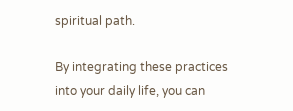spiritual path.

By integrating these practices into your daily life, you can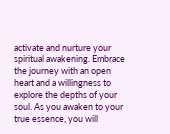activate and nurture your spiritual awakening. Embrace the journey with an open heart and a willingness to explore the depths of your soul. As you awaken to your true essence, you will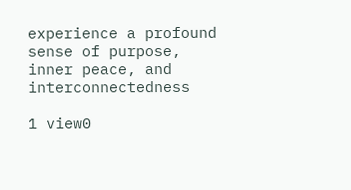experience a profound sense of purpose, inner peace, and interconnectedness

1 view0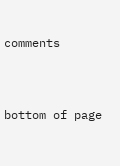comments


bottom of page